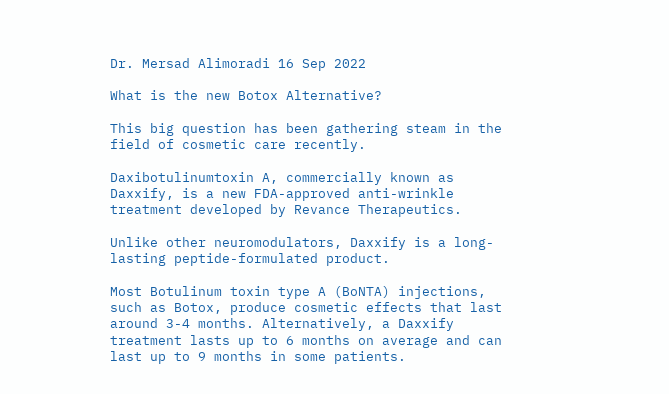Dr. Mersad Alimoradi 16 Sep 2022

What is the new Botox Alternative?

This big question has been gathering steam in the field of cosmetic care recently.

Daxibotulinumtoxin A, commercially known as Daxxify, is a new FDA-approved anti-wrinkle treatment developed by Revance Therapeutics.

Unlike other neuromodulators, Daxxify is a long-lasting peptide-formulated product.

Most Botulinum toxin type A (BoNTA) injections, such as Botox, produce cosmetic effects that last around 3-4 months. Alternatively, a Daxxify treatment lasts up to 6 months on average and can last up to 9 months in some patients.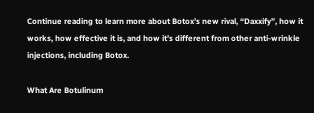Continue reading to learn more about Botox’s new rival, “Daxxify”, how it works, how effective it is, and how it’s different from other anti-wrinkle injections, including Botox.

What Are Botulinum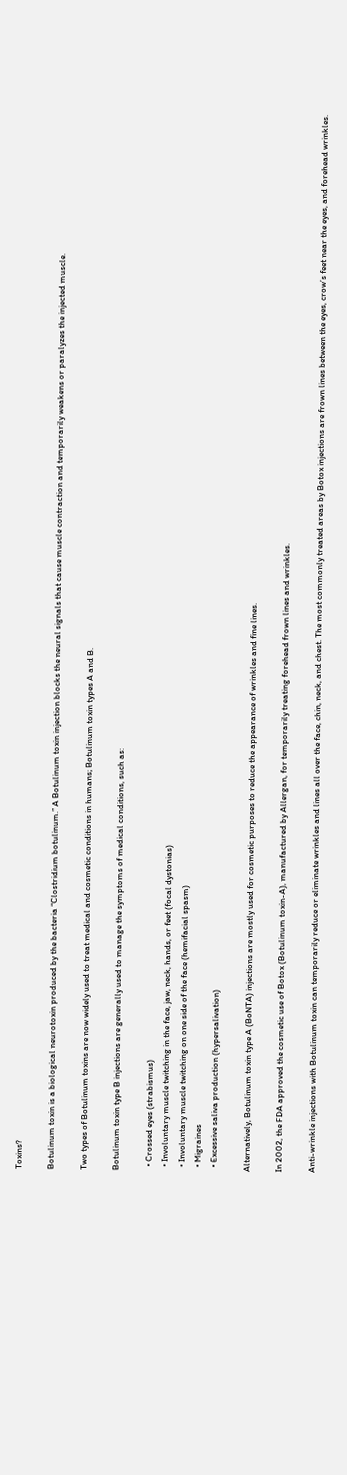Toxins?

Botulinum toxin is a biological neurotoxin produced by the bacteria “Clostridium botulinum.” A Botulinum toxin injection blocks the neural signals that cause muscle contraction and temporarily weakens or paralyzes the injected muscle.

Two types of Botulinum toxins are now widely used to treat medical and cosmetic conditions in humans; Botulinum toxin types A and B.

Botulinum toxin type B injections are generally used to manage the symptoms of medical conditions, such as:

  • Crossed eyes (strabismus)
  • Involuntary muscle twitching in the face, jaw, neck, hands, or feet (focal dystonias)
  • Involuntary muscle twitching on one side of the face (hemifacial spasm)
  • Migraines
  • Excessive saliva production (hypersalivation)

Alternatively, Botulinum toxin type A (BoNTA) injections are mostly used for cosmetic purposes to reduce the appearance of wrinkles and fine lines.

In 2002, the FDA approved the cosmetic use of Botox (Botulinum toxin-A), manufactured by Allergan, for temporarily treating forehead frown lines and wrinkles.

Anti-wrinkle injections with Botulinum toxin can temporarily reduce or eliminate wrinkles and lines all over the face, chin, neck, and chest. The most commonly treated areas by Botox injections are frown lines between the eyes, crow’s feet near the eyes, and forehead wrinkles.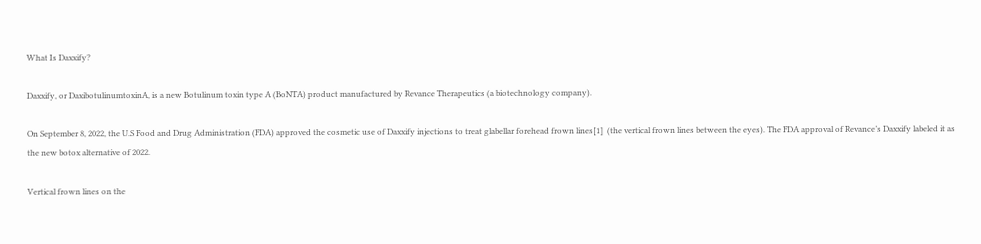What Is Daxxify?

Daxxify, or DaxibotulinumtoxinA, is a new Botulinum toxin type A (BoNTA) product manufactured by Revance Therapeutics (a biotechnology company).

On September 8, 2022, the U.S Food and Drug Administration (FDA) approved the cosmetic use of Daxxify injections to treat glabellar forehead frown lines[1]  (the vertical frown lines between the eyes). The FDA approval of Revance’s Daxxify labeled it as the new botox alternative of 2022.

Vertical frown lines on the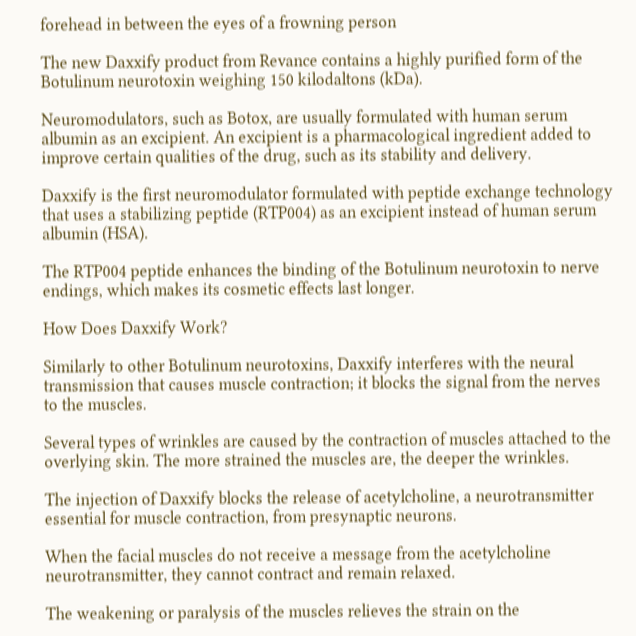forehead in between the eyes of a frowning person

The new Daxxify product from Revance contains a highly purified form of the Botulinum neurotoxin weighing 150 kilodaltons (kDa).

Neuromodulators, such as Botox, are usually formulated with human serum albumin as an excipient. An excipient is a pharmacological ingredient added to improve certain qualities of the drug, such as its stability and delivery.

Daxxify is the first neuromodulator formulated with peptide exchange technology that uses a stabilizing peptide (RTP004) as an excipient instead of human serum albumin (HSA).

The RTP004 peptide enhances the binding of the Botulinum neurotoxin to nerve endings, which makes its cosmetic effects last longer.

How Does Daxxify Work?

Similarly to other Botulinum neurotoxins, Daxxify interferes with the neural transmission that causes muscle contraction; it blocks the signal from the nerves to the muscles.

Several types of wrinkles are caused by the contraction of muscles attached to the overlying skin. The more strained the muscles are, the deeper the wrinkles.

The injection of Daxxify blocks the release of acetylcholine, a neurotransmitter essential for muscle contraction, from presynaptic neurons.

When the facial muscles do not receive a message from the acetylcholine neurotransmitter, they cannot contract and remain relaxed.

The weakening or paralysis of the muscles relieves the strain on the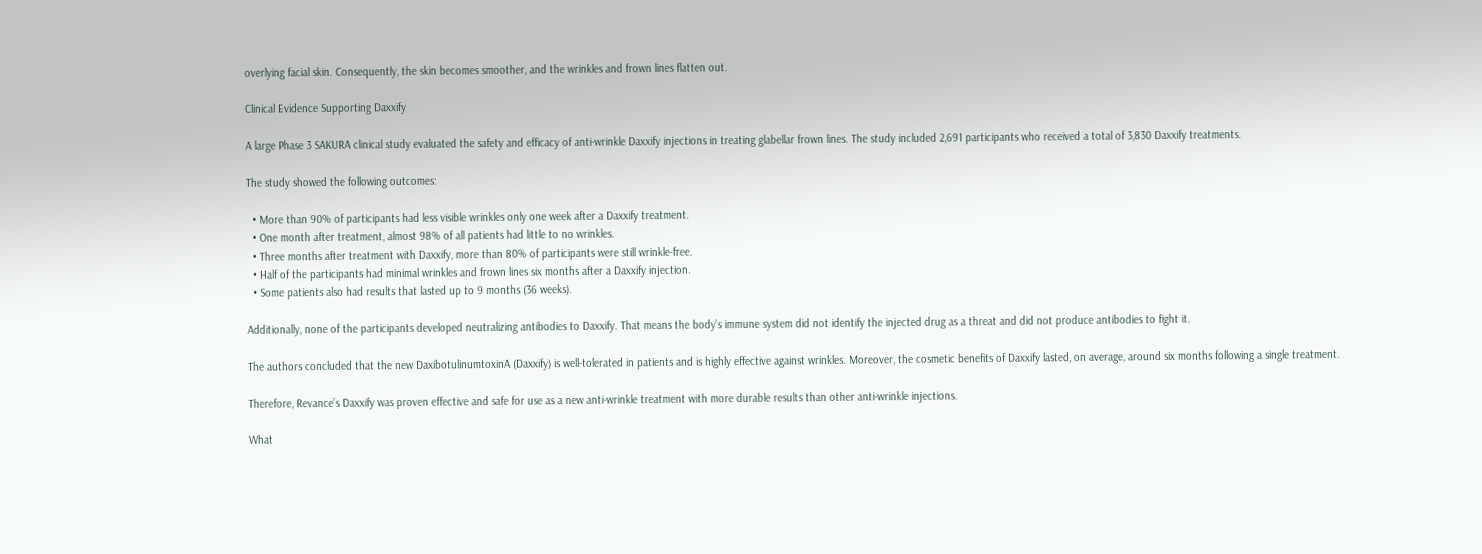overlying facial skin. Consequently, the skin becomes smoother, and the wrinkles and frown lines flatten out.

Clinical Evidence Supporting Daxxify

A large Phase 3 SAKURA clinical study evaluated the safety and efficacy of anti-wrinkle Daxxify injections in treating glabellar frown lines. The study included 2,691 participants who received a total of 3,830 Daxxify treatments.

The study showed the following outcomes:

  • More than 90% of participants had less visible wrinkles only one week after a Daxxify treatment.
  • One month after treatment, almost 98% of all patients had little to no wrinkles.
  • Three months after treatment with Daxxify, more than 80% of participants were still wrinkle-free.
  • Half of the participants had minimal wrinkles and frown lines six months after a Daxxify injection.
  • Some patients also had results that lasted up to 9 months (36 weeks).

Additionally, none of the participants developed neutralizing antibodies to Daxxify. That means the body’s immune system did not identify the injected drug as a threat and did not produce antibodies to fight it.

The authors concluded that the new DaxibotulinumtoxinA (Daxxify) is well-tolerated in patients and is highly effective against wrinkles. Moreover, the cosmetic benefits of Daxxify lasted, on average, around six months following a single treatment.

Therefore, Revance’s Daxxify was proven effective and safe for use as a new anti-wrinkle treatment with more durable results than other anti-wrinkle injections.

What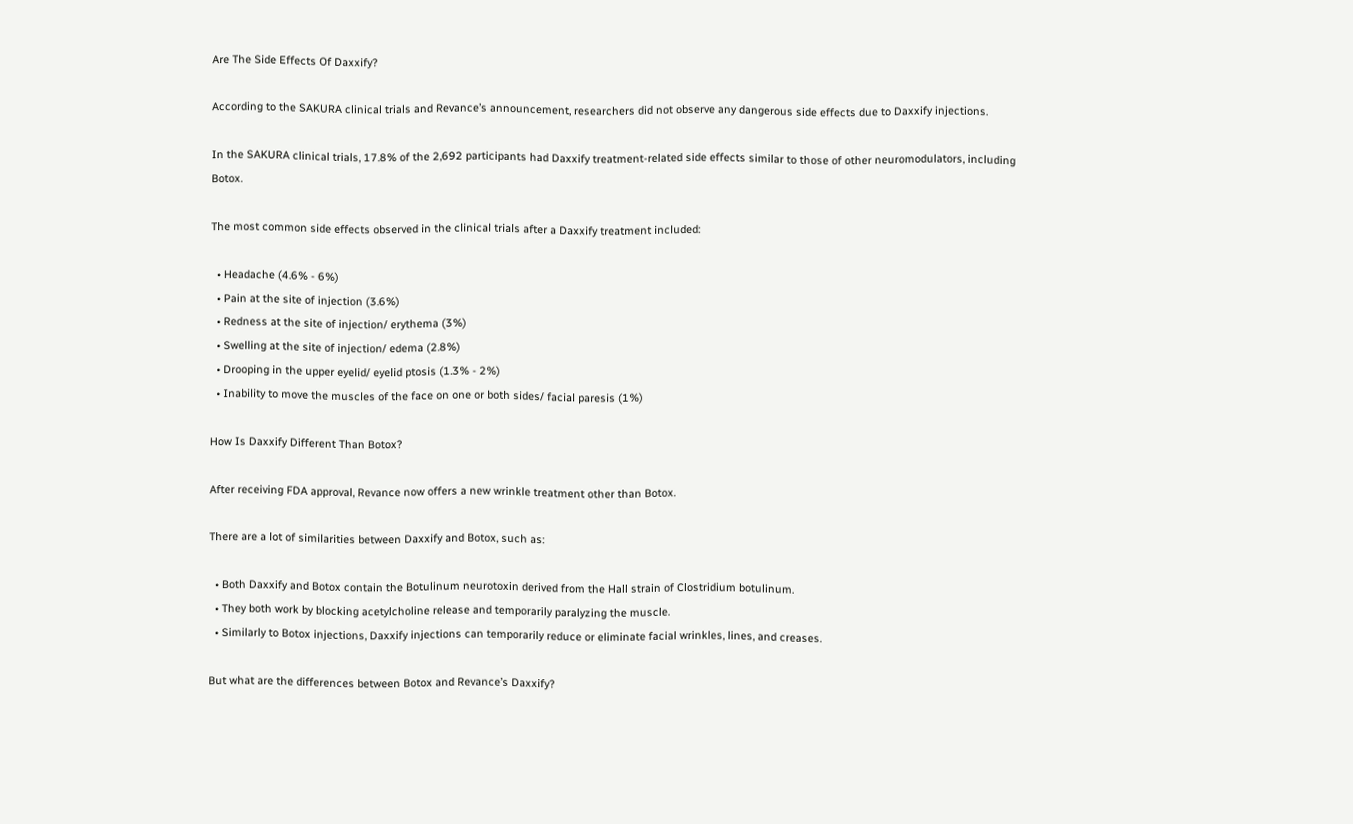Are The Side Effects Of Daxxify?

According to the SAKURA clinical trials and Revance’s announcement, researchers did not observe any dangerous side effects due to Daxxify injections.

In the SAKURA clinical trials, 17.8% of the 2,692 participants had Daxxify treatment-related side effects similar to those of other neuromodulators, including Botox.

The most common side effects observed in the clinical trials after a Daxxify treatment included:

  • Headache (4.6% - 6%)
  • Pain at the site of injection (3.6%)
  • Redness at the site of injection/ erythema (3%)
  • Swelling at the site of injection/ edema (2.8%)
  • Drooping in the upper eyelid/ eyelid ptosis (1.3% - 2%)
  • Inability to move the muscles of the face on one or both sides/ facial paresis (1%)

How Is Daxxify Different Than Botox?

After receiving FDA approval, Revance now offers a new wrinkle treatment other than Botox.

There are a lot of similarities between Daxxify and Botox, such as:

  • Both Daxxify and Botox contain the Botulinum neurotoxin derived from the Hall strain of Clostridium botulinum.
  • They both work by blocking acetylcholine release and temporarily paralyzing the muscle.
  • Similarly to Botox injections, Daxxify injections can temporarily reduce or eliminate facial wrinkles, lines, and creases.

But what are the differences between Botox and Revance’s Daxxify?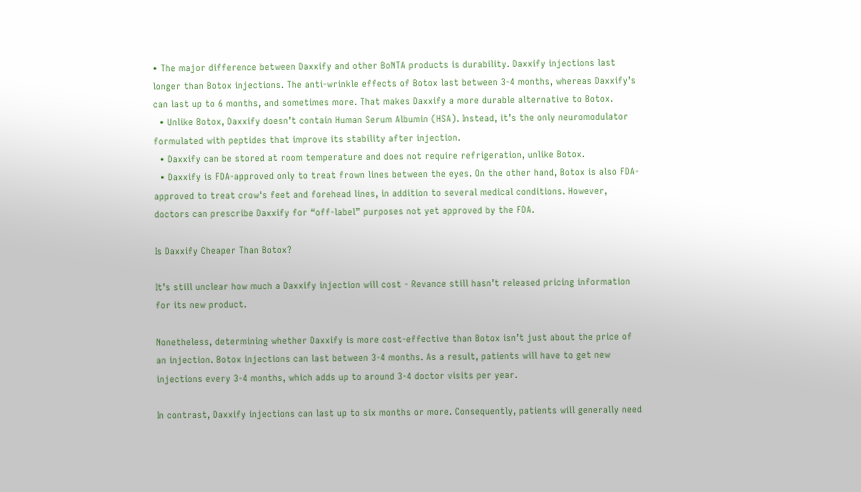• The major difference between Daxxify and other BoNTA products is durability. Daxxify injections last longer than Botox injections. The anti-wrinkle effects of Botox last between 3-4 months, whereas Daxxify’s can last up to 6 months, and sometimes more. That makes Daxxify a more durable alternative to Botox.
  • Unlike Botox, Daxxify doesn’t contain Human Serum Albumin (HSA). Instead, it’s the only neuromodulator formulated with peptides that improve its stability after injection.
  • Daxxify can be stored at room temperature and does not require refrigeration, unlike Botox.
  • Daxxify is FDA-approved only to treat frown lines between the eyes. On the other hand, Botox is also FDA-approved to treat crow's feet and forehead lines, in addition to several medical conditions. However, doctors can prescribe Daxxify for “off-label” purposes not yet approved by the FDA.

Is Daxxify Cheaper Than Botox?

It’s still unclear how much a Daxxify injection will cost - Revance still hasn’t released pricing information for its new product.

Nonetheless, determining whether Daxxify is more cost-effective than Botox isn’t just about the price of an injection. Botox injections can last between 3-4 months. As a result, patients will have to get new injections every 3-4 months, which adds up to around 3-4 doctor visits per year.

In contrast, Daxxify injections can last up to six months or more. Consequently, patients will generally need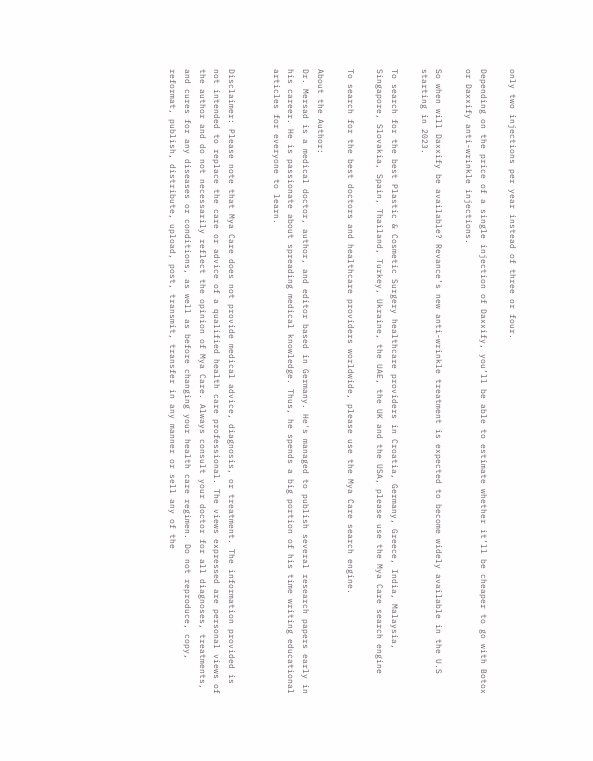only two injections per year instead of three or four.

Depending on the price of a single injection of Daxxify, you’ll be able to estimate whether it’ll be cheaper to go with Botox or Daxxify anti-wrinkle injections.

So when will Daxxify be available? Revance’s new anti-wrinkle treatment is expected to become widely available in the U.S starting in 2023.

To search for the best Plastic & Cosmetic Surgery healthcare providers in Croatia, Germany, Greece, India, Malaysia, Singapore, Slovakia, Spain, Thailand, Turkey, Ukraine, the UAE, the UK and the USA, please use the Mya Care search engine

To search for the best doctors and healthcare providers worldwide, please use the Mya Care search engine.

About the Author:
Dr. Mersad is a medical doctor, author, and editor based in Germany. He's managed to publish several research papers early in his career. He is passionate about spreading medical knowledge. Thus, he spends a big portion of his time writing educational articles for everyone to learn.


Disclaimer: Please note that Mya Care does not provide medical advice, diagnosis, or treatment. The information provided is not intended to replace the care or advice of a qualified health care professional. The views expressed are personal views of the author and do not necessarily reflect the opinion of Mya Care. Always consult your doctor for all diagnoses, treatments, and cures for any diseases or conditions, as well as before changing your health care regimen. Do not reproduce, copy, reformat, publish, distribute, upload, post, transmit, transfer in any manner or sell any of the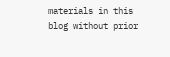materials in this blog without prior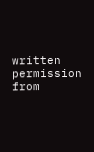written permission from